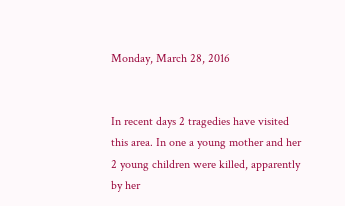Monday, March 28, 2016


In recent days 2 tragedies have visited this area. In one a young mother and her 2 young children were killed, apparently by her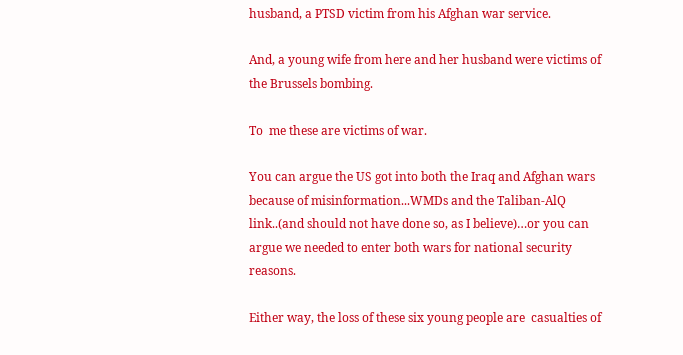husband, a PTSD victim from his Afghan war service.

And, a young wife from here and her husband were victims of the Brussels bombing.

To  me these are victims of war.

You can argue the US got into both the Iraq and Afghan wars because of misinformation...WMDs and the Taliban-AlQ link..(and should not have done so, as I believe)…or you can argue we needed to enter both wars for national security reasons.

Either way, the loss of these six young people are  casualties of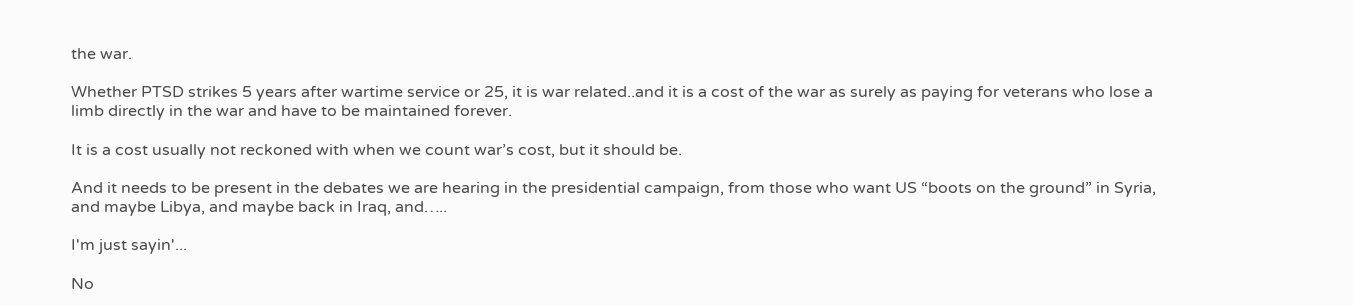the war.

Whether PTSD strikes 5 years after wartime service or 25, it is war related..and it is a cost of the war as surely as paying for veterans who lose a limb directly in the war and have to be maintained forever.

It is a cost usually not reckoned with when we count war’s cost, but it should be.

And it needs to be present in the debates we are hearing in the presidential campaign, from those who want US “boots on the ground” in Syria, and maybe Libya, and maybe back in Iraq, and…..

I'm just sayin'...

No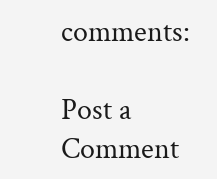comments:

Post a Comment